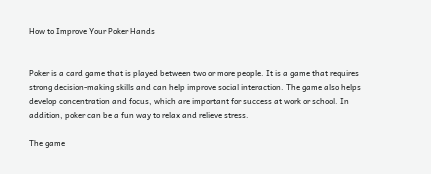How to Improve Your Poker Hands


Poker is a card game that is played between two or more people. It is a game that requires strong decision-making skills and can help improve social interaction. The game also helps develop concentration and focus, which are important for success at work or school. In addition, poker can be a fun way to relax and relieve stress.

The game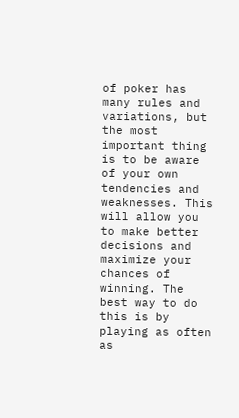of poker has many rules and variations, but the most important thing is to be aware of your own tendencies and weaknesses. This will allow you to make better decisions and maximize your chances of winning. The best way to do this is by playing as often as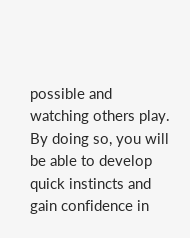possible and watching others play. By doing so, you will be able to develop quick instincts and gain confidence in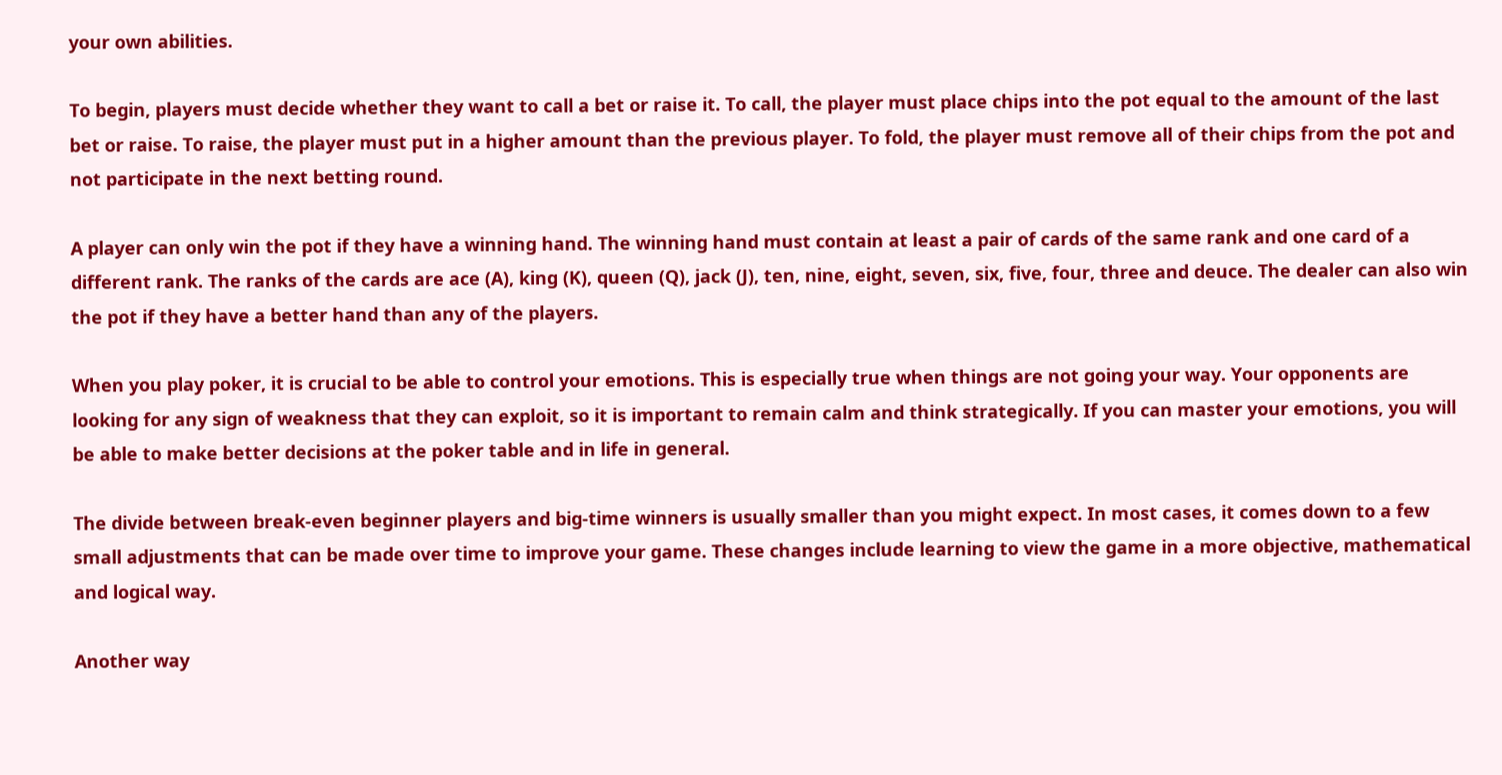your own abilities.

To begin, players must decide whether they want to call a bet or raise it. To call, the player must place chips into the pot equal to the amount of the last bet or raise. To raise, the player must put in a higher amount than the previous player. To fold, the player must remove all of their chips from the pot and not participate in the next betting round.

A player can only win the pot if they have a winning hand. The winning hand must contain at least a pair of cards of the same rank and one card of a different rank. The ranks of the cards are ace (A), king (K), queen (Q), jack (J), ten, nine, eight, seven, six, five, four, three and deuce. The dealer can also win the pot if they have a better hand than any of the players.

When you play poker, it is crucial to be able to control your emotions. This is especially true when things are not going your way. Your opponents are looking for any sign of weakness that they can exploit, so it is important to remain calm and think strategically. If you can master your emotions, you will be able to make better decisions at the poker table and in life in general.

The divide between break-even beginner players and big-time winners is usually smaller than you might expect. In most cases, it comes down to a few small adjustments that can be made over time to improve your game. These changes include learning to view the game in a more objective, mathematical and logical way.

Another way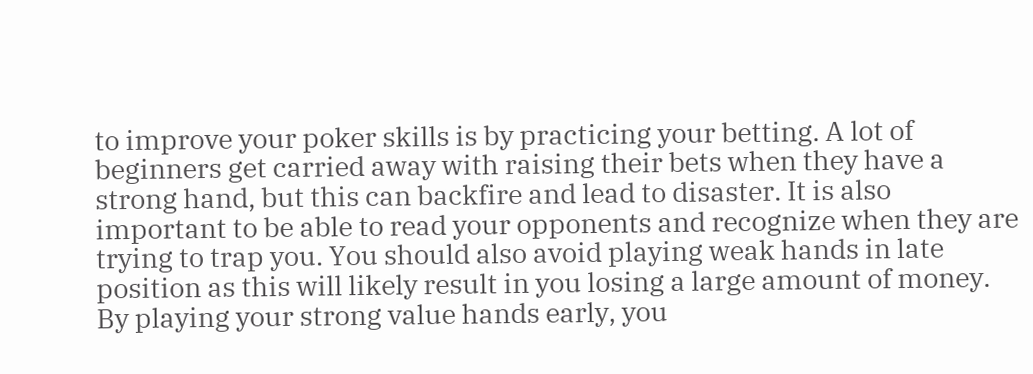to improve your poker skills is by practicing your betting. A lot of beginners get carried away with raising their bets when they have a strong hand, but this can backfire and lead to disaster. It is also important to be able to read your opponents and recognize when they are trying to trap you. You should also avoid playing weak hands in late position as this will likely result in you losing a large amount of money. By playing your strong value hands early, you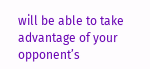will be able to take advantage of your opponent’s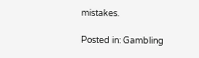mistakes.

Posted in: Gambling